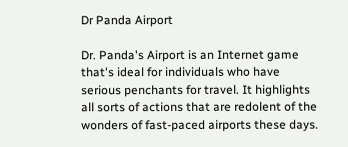Dr Panda Airport

Dr. Panda's Airport is an Internet game that's ideal for individuals who have serious penchants for travel. It highlights all sorts of actions that are redolent of the wonders of fast-paced airports these days.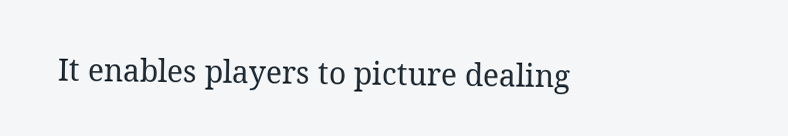It enables players to picture dealing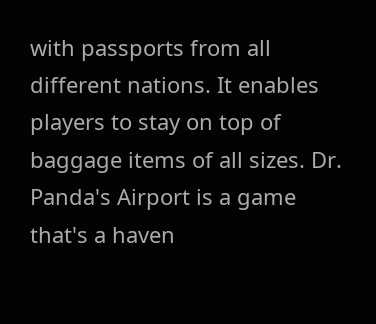with passports from all different nations. It enables players to stay on top of baggage items of all sizes. Dr. Panda's Airport is a game that's a haven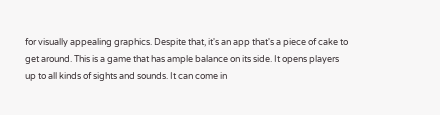for visually appealing graphics. Despite that, it's an app that's a piece of cake to get around. This is a game that has ample balance on its side. It opens players up to all kinds of sights and sounds. It can come in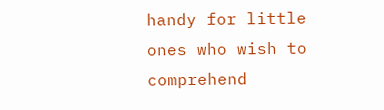handy for little ones who wish to comprehend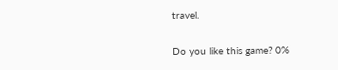travel.

Do you like this game? 0%